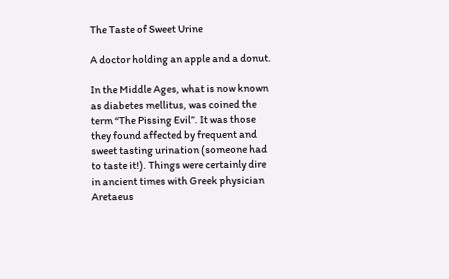The Taste of Sweet Urine

A doctor holding an apple and a donut.

In the Middle Ages, what is now known as diabetes mellitus, was coined the term “The Pissing Evil”. It was those they found affected by frequent and sweet tasting urination (someone had to taste it!). Things were certainly dire in ancient times with Greek physician Aretaeus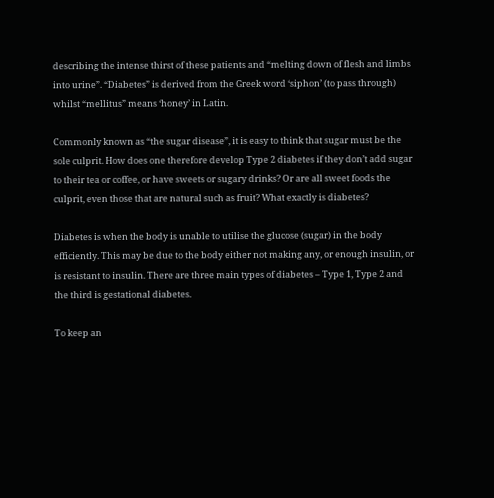describing the intense thirst of these patients and “melting down of flesh and limbs into urine”. “Diabetes” is derived from the Greek word ‘siphon’ (to pass through) whilst “mellitus” means ‘honey’ in Latin.

Commonly known as “the sugar disease”, it is easy to think that sugar must be the sole culprit. How does one therefore develop Type 2 diabetes if they don’t add sugar to their tea or coffee, or have sweets or sugary drinks? Or are all sweet foods the culprit, even those that are natural such as fruit? What exactly is diabetes?

Diabetes is when the body is unable to utilise the glucose (sugar) in the body efficiently. This may be due to the body either not making any, or enough insulin, or is resistant to insulin. There are three main types of diabetes – Type 1, Type 2 and the third is gestational diabetes.

To keep an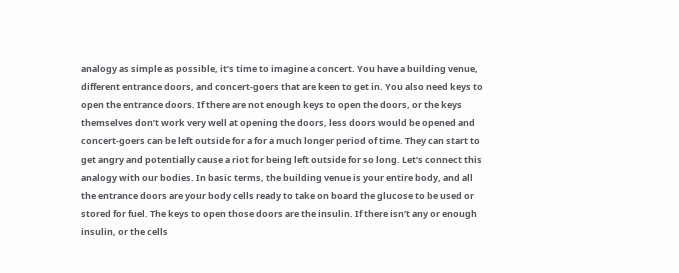analogy as simple as possible, it’s time to imagine a concert. You have a building venue, different entrance doors, and concert-goers that are keen to get in. You also need keys to open the entrance doors. If there are not enough keys to open the doors, or the keys themselves don’t work very well at opening the doors, less doors would be opened and concert-goers can be left outside for a for a much longer period of time. They can start to get angry and potentially cause a riot for being left outside for so long. Let’s connect this analogy with our bodies. In basic terms, the building venue is your entire body, and all the entrance doors are your body cells ready to take on board the glucose to be used or stored for fuel. The keys to open those doors are the insulin. If there isn’t any or enough insulin, or the cells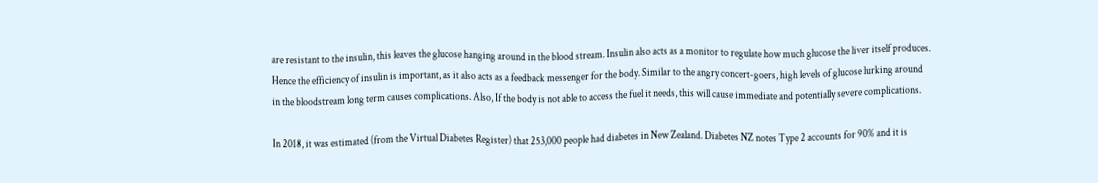are resistant to the insulin, this leaves the glucose hanging around in the blood stream. Insulin also acts as a monitor to regulate how much glucose the liver itself produces. Hence the efficiency of insulin is important, as it also acts as a feedback messenger for the body. Similar to the angry concert-goers, high levels of glucose lurking around in the bloodstream long term causes complications. Also, If the body is not able to access the fuel it needs, this will cause immediate and potentially severe complications.

In 2018, it was estimated (from the Virtual Diabetes Register) that 253,000 people had diabetes in New Zealand. Diabetes NZ notes Type 2 accounts for 90% and it is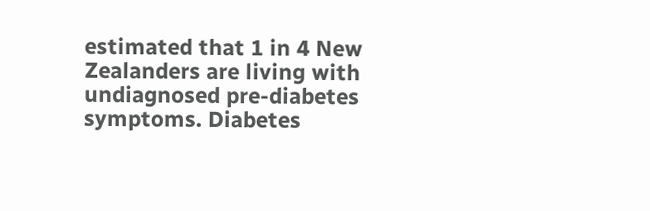estimated that 1 in 4 New Zealanders are living with undiagnosed pre-diabetes symptoms. Diabetes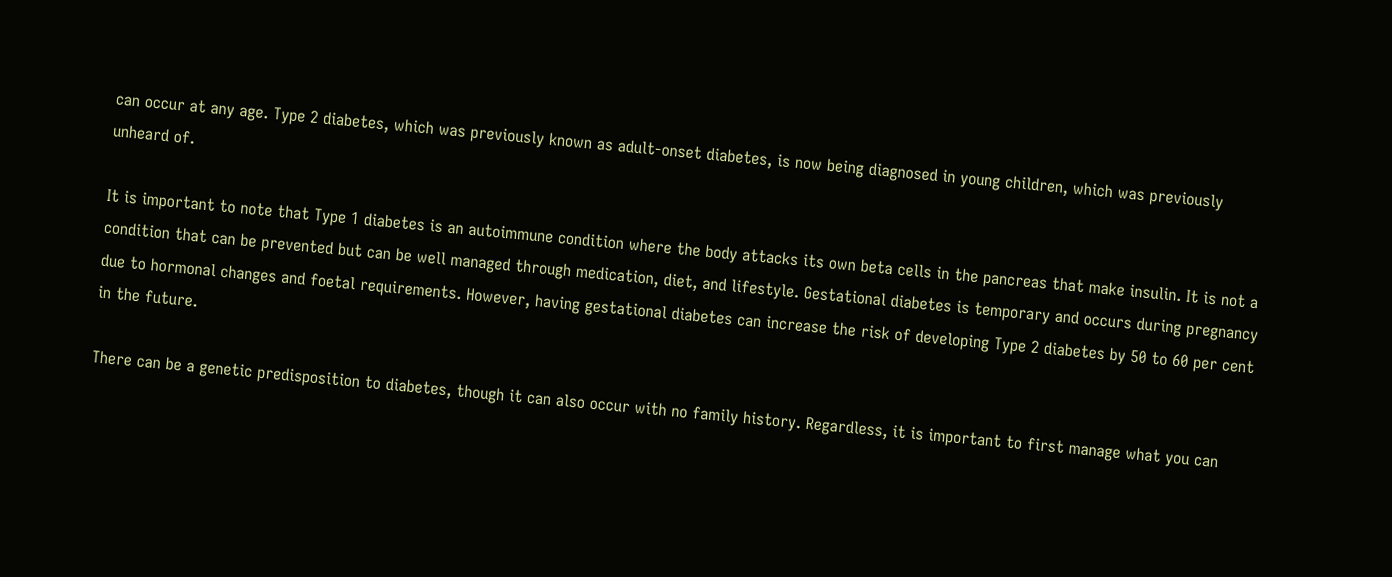can occur at any age. Type 2 diabetes, which was previously known as adult-onset diabetes, is now being diagnosed in young children, which was previously unheard of.

It is important to note that Type 1 diabetes is an autoimmune condition where the body attacks its own beta cells in the pancreas that make insulin. It is not a condition that can be prevented but can be well managed through medication, diet, and lifestyle. Gestational diabetes is temporary and occurs during pregnancy due to hormonal changes and foetal requirements. However, having gestational diabetes can increase the risk of developing Type 2 diabetes by 50 to 60 per cent in the future.

There can be a genetic predisposition to diabetes, though it can also occur with no family history. Regardless, it is important to first manage what you can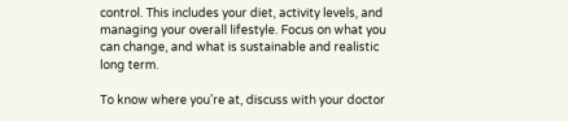control. This includes your diet, activity levels, and managing your overall lifestyle. Focus on what you can change, and what is sustainable and realistic long term.

To know where you’re at, discuss with your doctor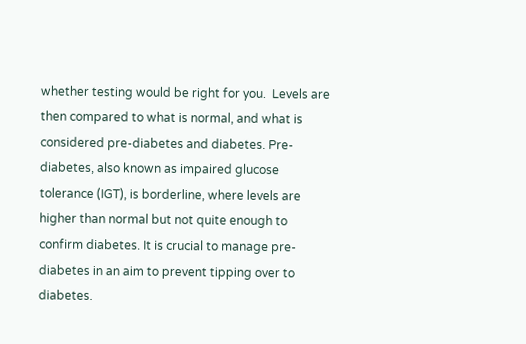whether testing would be right for you.  Levels are then compared to what is normal, and what is considered pre-diabetes and diabetes. Pre-diabetes, also known as impaired glucose tolerance (IGT), is borderline, where levels are higher than normal but not quite enough to confirm diabetes. It is crucial to manage pre-diabetes in an aim to prevent tipping over to diabetes.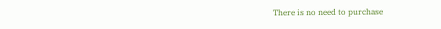There is no need to purchase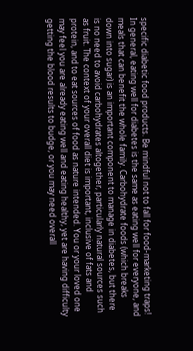specific diabetic food products. Be mindful not to fall for food-marketing traps! In general, eating well for diabetes is the same as eating well for everyone, and meals that can benefit the whole family. Carbohydrate foods (which breaks down into sugar) is an important component to manage in diabetes, but there is no need to avoid carbohydrates altogether, particularly natural sources such as fruit. The context of your overall diet is important, inclusive of fats and protein, and to eat sources of food as nature intended. You or your loved one may feel you are already eating well and eating healthy, yet are having difficulty getting the blood results to budge, or you may need overall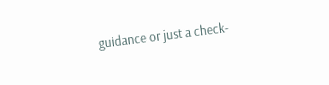guidance or just a check-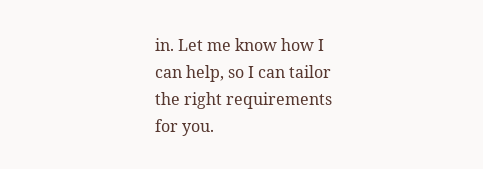in. Let me know how I can help, so I can tailor the right requirements for you.